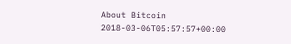About Bitcoin 2018-03-06T05:57:57+00:00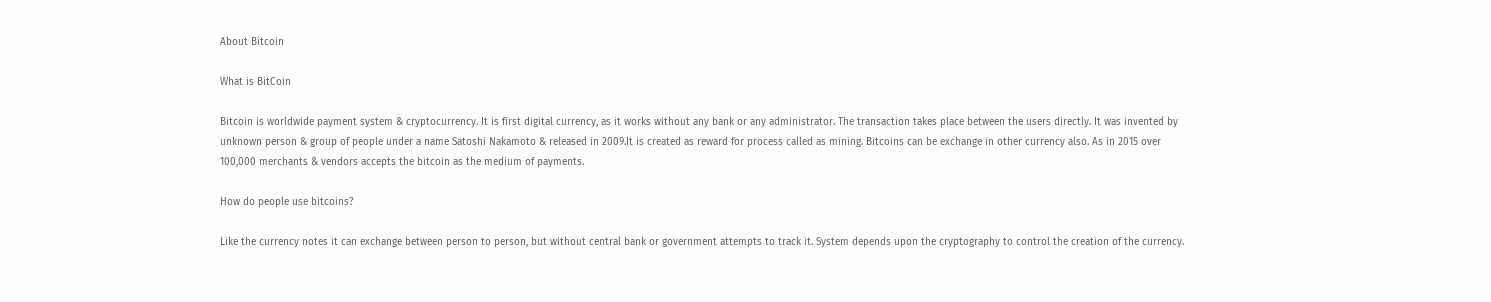About Bitcoin

What is BitCoin

Bitcoin is worldwide payment system & cryptocurrency. It is first digital currency, as it works without any bank or any administrator. The transaction takes place between the users directly. It was invented by unknown person & group of people under a name Satoshi Nakamoto & released in 2009.It is created as reward for process called as mining. Bitcoins can be exchange in other currency also. As in 2015 over 100,000 merchants & vendors accepts the bitcoin as the medium of payments.

How do people use bitcoins?

Like the currency notes it can exchange between person to person, but without central bank or government attempts to track it. System depends upon the cryptography to control the creation of the currency.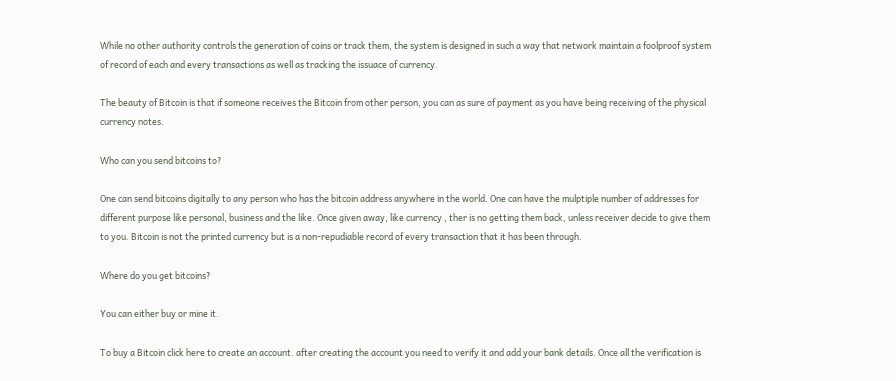While no other authority controls the generation of coins or track them, the system is designed in such a way that network maintain a foolproof system of record of each and every transactions as well as tracking the issuace of currency.

The beauty of Bitcoin is that if someone receives the Bitcoin from other person, you can as sure of payment as you have being receiving of the physical currency notes.

Who can you send bitcoins to?

One can send bitcoins digitally to any person who has the bitcoin address anywhere in the world. One can have the mulptiple number of addresses for different purpose like personal, business and the like. Once given away, like currency , ther is no getting them back, unless receiver decide to give them to you. Bitcoin is not the printed currency but is a non-repudiable record of every transaction that it has been through.

Where do you get bitcoins?

You can either buy or mine it.

To buy a Bitcoin click here to create an account. after creating the account you need to verify it and add your bank details. Once all the verification is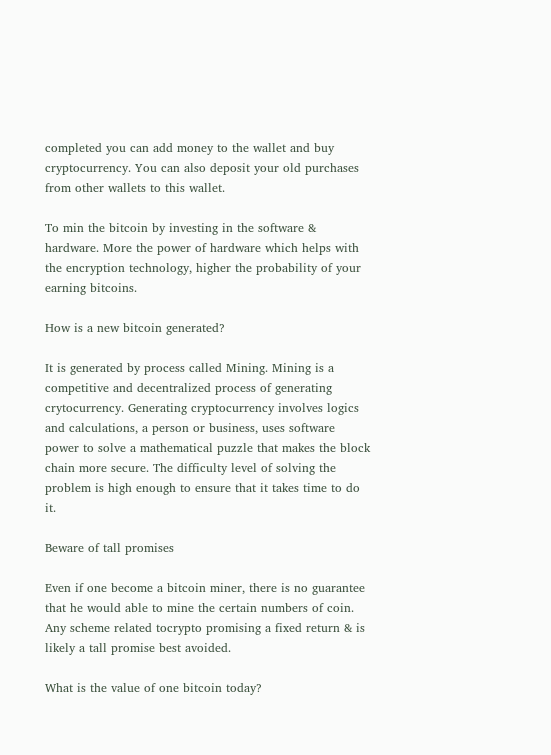completed you can add money to the wallet and buy cryptocurrency. You can also deposit your old purchases from other wallets to this wallet.

To min the bitcoin by investing in the software & hardware. More the power of hardware which helps with the encryption technology, higher the probability of your earning bitcoins.

How is a new bitcoin generated?

It is generated by process called Mining. Mining is a competitive and decentralized process of generating crytocurrency. Generating cryptocurrency involves logics and calculations, a person or business, uses software power to solve a mathematical puzzle that makes the block chain more secure. The difficulty level of solving the problem is high enough to ensure that it takes time to do it.

Beware of tall promises

Even if one become a bitcoin miner, there is no guarantee that he would able to mine the certain numbers of coin. Any scheme related tocrypto promising a fixed return & is likely a tall promise best avoided.

What is the value of one bitcoin today?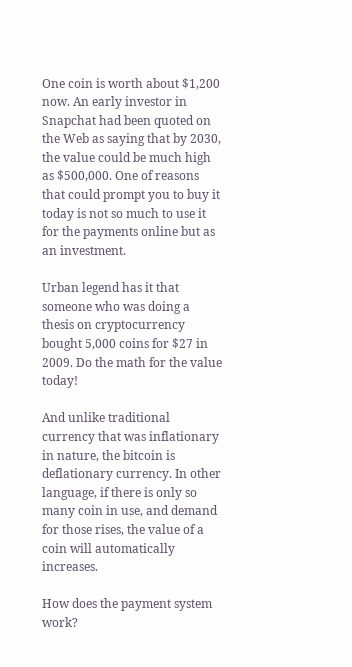One coin is worth about $1,200 now. An early investor in Snapchat had been quoted on the Web as saying that by 2030, the value could be much high as $500,000. One of reasons that could prompt you to buy it today is not so much to use it for the payments online but as an investment.

Urban legend has it that someone who was doing a thesis on cryptocurrency bought 5,000 coins for $27 in 2009. Do the math for the value today!

And unlike traditional currency that was inflationary in nature, the bitcoin is deflationary currency. In other language, if there is only so many coin in use, and demand for those rises, the value of a coin will automatically increases.

How does the payment system work?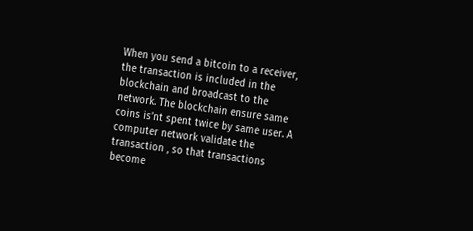When you send a bitcoin to a receiver, the transaction is included in the blockchain and broadcast to the network. The blockchain ensure same coins is’nt spent twice by same user. A computer network validate the transaction , so that transactions become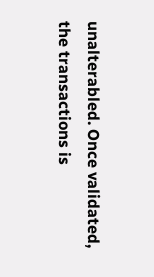unalterabled. Once validated, the transactions is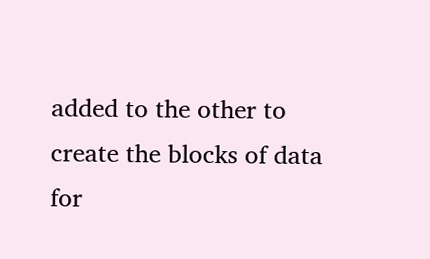added to the other to create the blocks of data for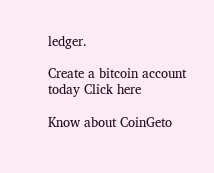ledger.

Create a bitcoin account today Click here

Know about CoinGeto